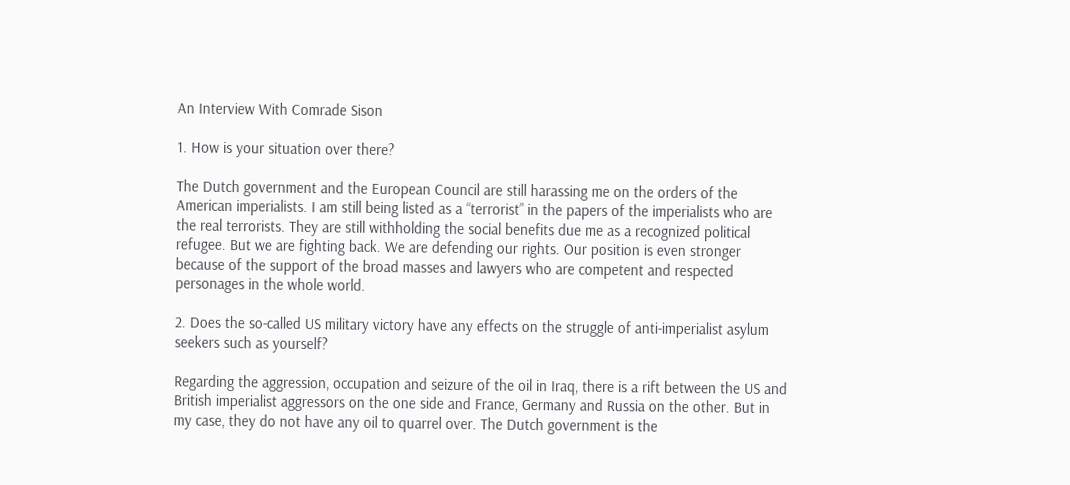An Interview With Comrade Sison

1. How is your situation over there?

The Dutch government and the European Council are still harassing me on the orders of the American imperialists. I am still being listed as a “terrorist” in the papers of the imperialists who are the real terrorists. They are still withholding the social benefits due me as a recognized political refugee. But we are fighting back. We are defending our rights. Our position is even stronger because of the support of the broad masses and lawyers who are competent and respected personages in the whole world.

2. Does the so-called US military victory have any effects on the struggle of anti-imperialist asylum seekers such as yourself?

Regarding the aggression, occupation and seizure of the oil in Iraq, there is a rift between the US and British imperialist aggressors on the one side and France, Germany and Russia on the other. But in my case, they do not have any oil to quarrel over. The Dutch government is the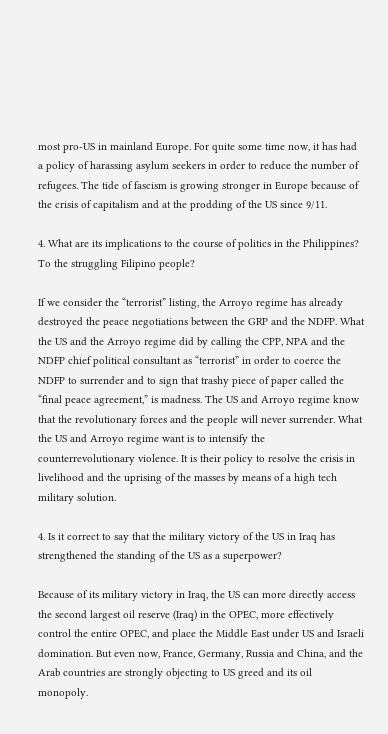most pro-US in mainland Europe. For quite some time now, it has had a policy of harassing asylum seekers in order to reduce the number of refugees. The tide of fascism is growing stronger in Europe because of the crisis of capitalism and at the prodding of the US since 9/11.

4. What are its implications to the course of politics in the Philippines? To the struggling Filipino people?

If we consider the “terrorist” listing, the Arroyo regime has already destroyed the peace negotiations between the GRP and the NDFP. What the US and the Arroyo regime did by calling the CPP, NPA and the NDFP chief political consultant as “terrorist” in order to coerce the NDFP to surrender and to sign that trashy piece of paper called the “final peace agreement,” is madness. The US and Arroyo regime know that the revolutionary forces and the people will never surrender. What the US and Arroyo regime want is to intensify the counterrevolutionary violence. It is their policy to resolve the crisis in livelihood and the uprising of the masses by means of a high tech military solution.

4. Is it correct to say that the military victory of the US in Iraq has strengthened the standing of the US as a superpower?

Because of its military victory in Iraq, the US can more directly access the second largest oil reserve (Iraq) in the OPEC, more effectively control the entire OPEC, and place the Middle East under US and Israeli domination. But even now, France, Germany, Russia and China, and the Arab countries are strongly objecting to US greed and its oil monopoly.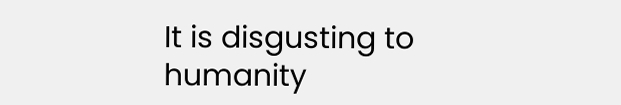It is disgusting to humanity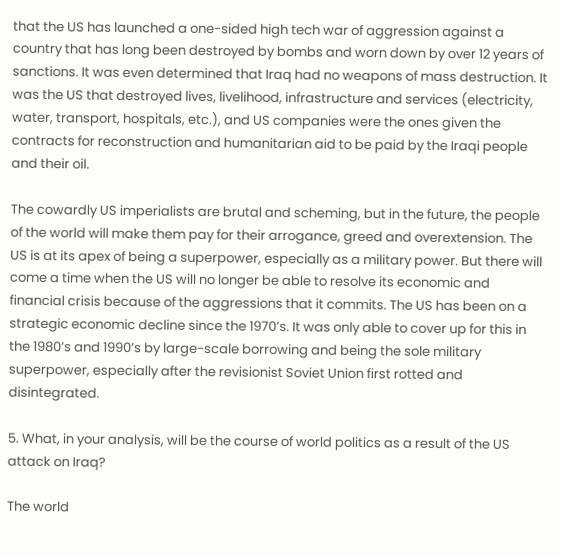that the US has launched a one-sided high tech war of aggression against a country that has long been destroyed by bombs and worn down by over 12 years of sanctions. It was even determined that Iraq had no weapons of mass destruction. It was the US that destroyed lives, livelihood, infrastructure and services (electricity, water, transport, hospitals, etc.), and US companies were the ones given the contracts for reconstruction and humanitarian aid to be paid by the Iraqi people and their oil.

The cowardly US imperialists are brutal and scheming, but in the future, the people of the world will make them pay for their arrogance, greed and overextension. The US is at its apex of being a superpower, especially as a military power. But there will come a time when the US will no longer be able to resolve its economic and financial crisis because of the aggressions that it commits. The US has been on a strategic economic decline since the 1970’s. It was only able to cover up for this in the 1980’s and 1990’s by large-scale borrowing and being the sole military superpower, especially after the revisionist Soviet Union first rotted and disintegrated.

5. What, in your analysis, will be the course of world politics as a result of the US attack on Iraq?

The world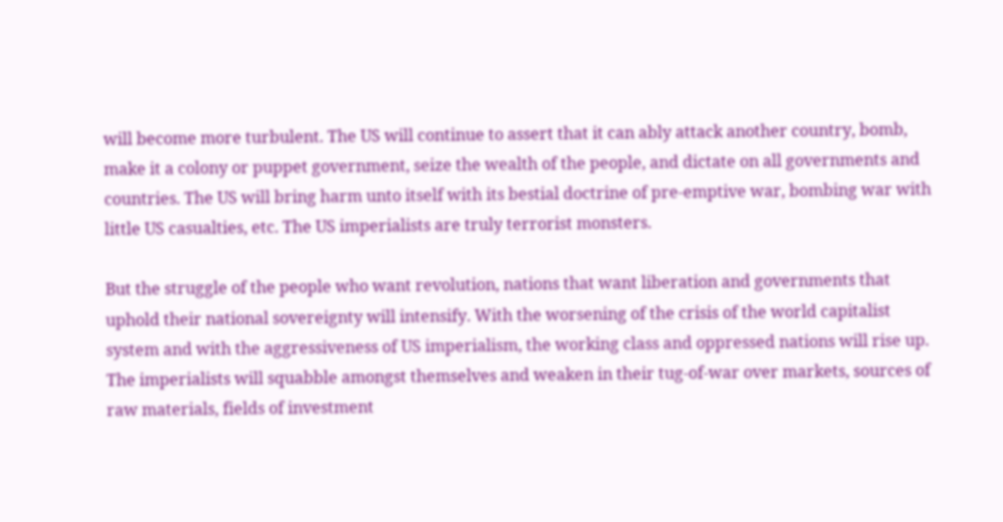will become more turbulent. The US will continue to assert that it can ably attack another country, bomb, make it a colony or puppet government, seize the wealth of the people, and dictate on all governments and countries. The US will bring harm unto itself with its bestial doctrine of pre-emptive war, bombing war with little US casualties, etc. The US imperialists are truly terrorist monsters.

But the struggle of the people who want revolution, nations that want liberation and governments that uphold their national sovereignty will intensify. With the worsening of the crisis of the world capitalist system and with the aggressiveness of US imperialism, the working class and oppressed nations will rise up. The imperialists will squabble amongst themselves and weaken in their tug-of-war over markets, sources of raw materials, fields of investment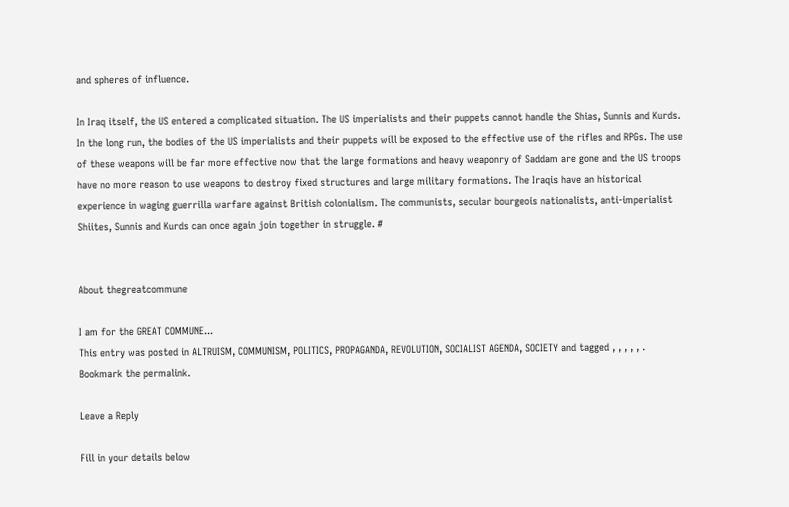and spheres of influence.

In Iraq itself, the US entered a complicated situation. The US imperialists and their puppets cannot handle the Shias, Sunnis and Kurds. In the long run, the bodies of the US imperialists and their puppets will be exposed to the effective use of the rifles and RPGs. The use of these weapons will be far more effective now that the large formations and heavy weaponry of Saddam are gone and the US troops have no more reason to use weapons to destroy fixed structures and large military formations. The Iraqis have an historical experience in waging guerrilla warfare against British colonialism. The communists, secular bourgeois nationalists, anti-imperialist Shiites, Sunnis and Kurds can once again join together in struggle. #


About thegreatcommune

I am for the GREAT COMMUNE...
This entry was posted in ALTRUISM, COMMUNISM, POLITICS, PROPAGANDA, REVOLUTION, SOCIALIST AGENDA, SOCIETY and tagged , , , , , . Bookmark the permalink.

Leave a Reply

Fill in your details below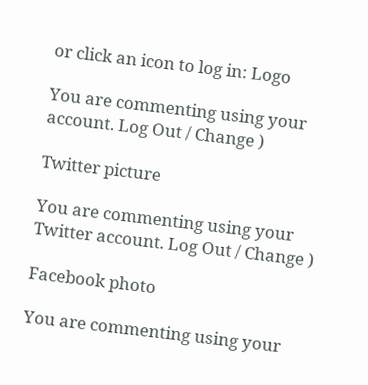or click an icon to log in: Logo

You are commenting using your account. Log Out / Change )

Twitter picture

You are commenting using your Twitter account. Log Out / Change )

Facebook photo

You are commenting using your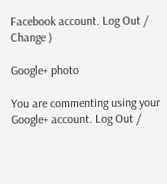Facebook account. Log Out / Change )

Google+ photo

You are commenting using your Google+ account. Log Out /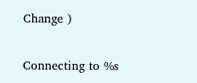Change )

Connecting to %s